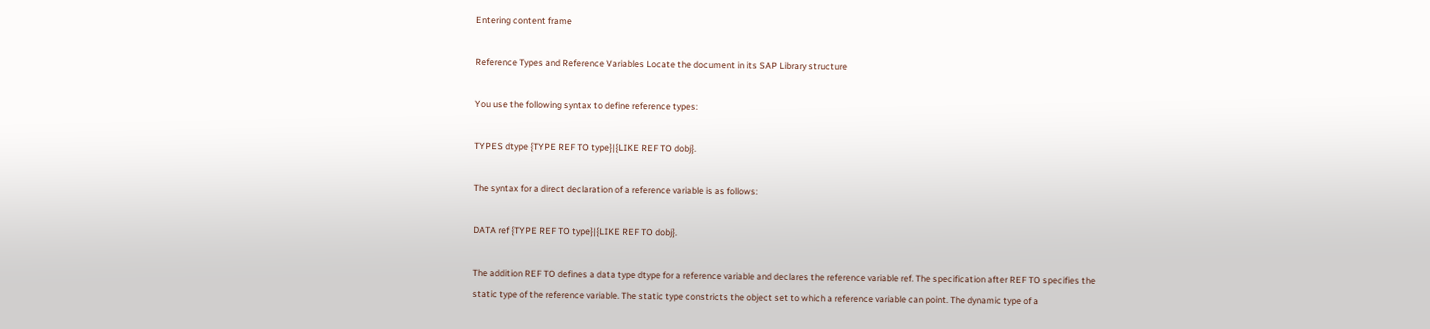Entering content frame

Reference Types and Reference Variables Locate the document in its SAP Library structure

You use the following syntax to define reference types:

TYPES dtype {TYPE REF TO type}|{LIKE REF TO dobj}.

The syntax for a direct declaration of a reference variable is as follows:

DATA ref {TYPE REF TO type}|{LIKE REF TO dobj}.

The addition REF TO defines a data type dtype for a reference variable and declares the reference variable ref. The specification after REF TO specifies the static type of the reference variable. The static type constricts the object set to which a reference variable can point. The dynamic type of a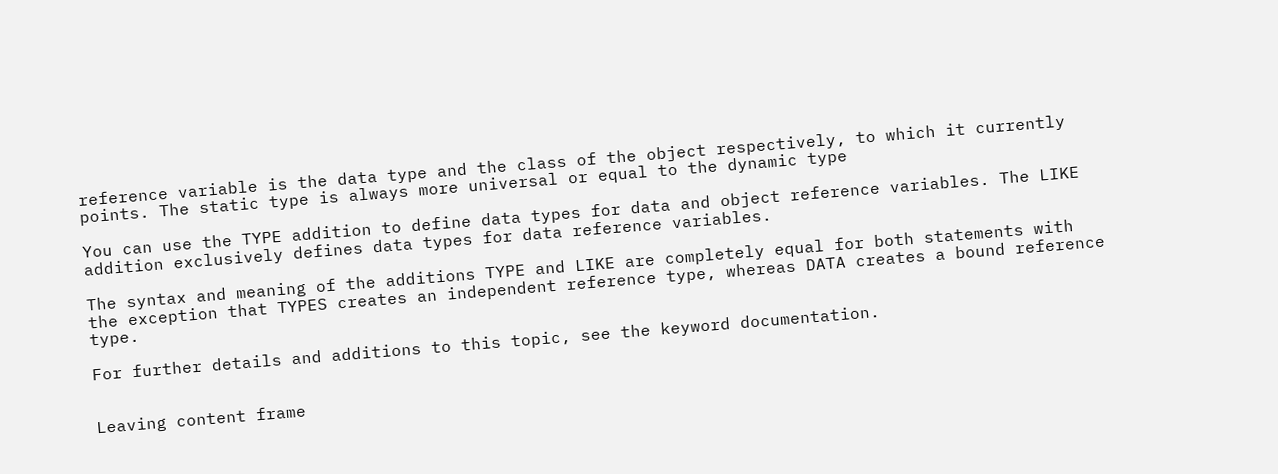reference variable is the data type and the class of the object respectively, to which it currently points. The static type is always more universal or equal to the dynamic type

You can use the TYPE addition to define data types for data and object reference variables. The LIKE addition exclusively defines data types for data reference variables.

The syntax and meaning of the additions TYPE and LIKE are completely equal for both statements with the exception that TYPES creates an independent reference type, whereas DATA creates a bound reference type.

For further details and additions to this topic, see the keyword documentation.


Leaving content frame